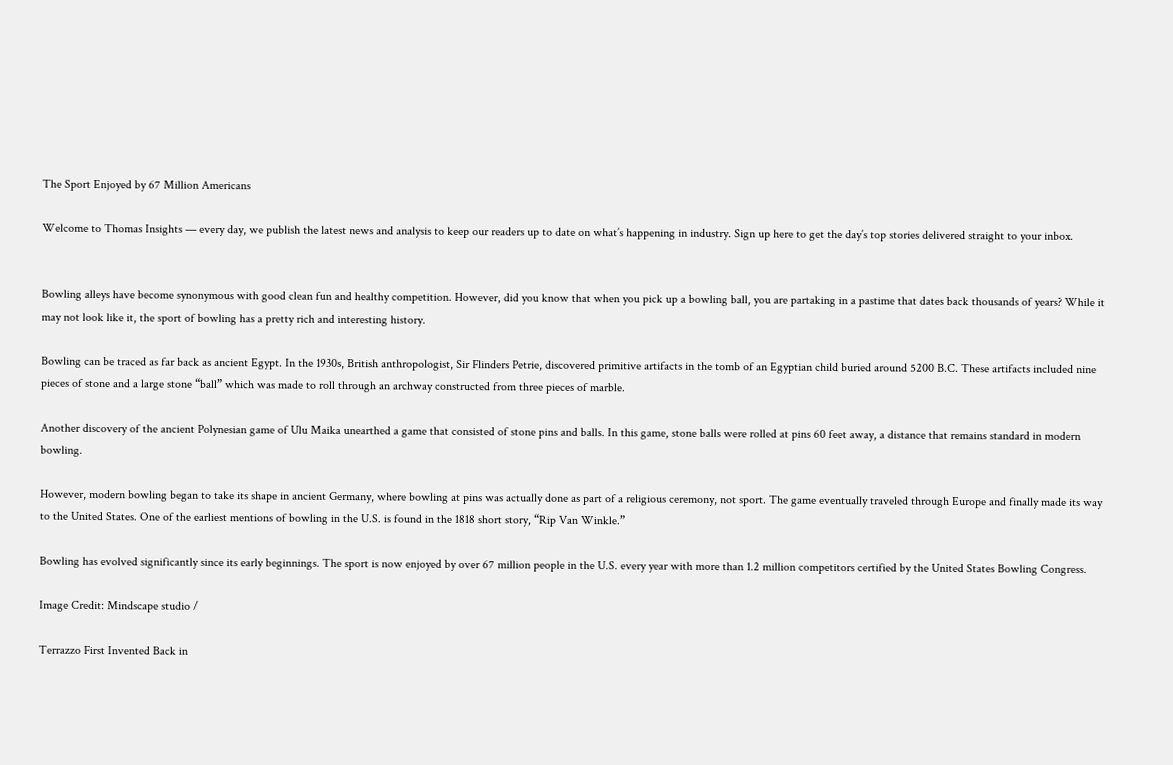The Sport Enjoyed by 67 Million Americans

Welcome to Thomas Insights — every day, we publish the latest news and analysis to keep our readers up to date on what’s happening in industry. Sign up here to get the day’s top stories delivered straight to your inbox.


Bowling alleys have become synonymous with good clean fun and healthy competition. However, did you know that when you pick up a bowling ball, you are partaking in a pastime that dates back thousands of years? While it may not look like it, the sport of bowling has a pretty rich and interesting history.

Bowling can be traced as far back as ancient Egypt. In the 1930s, British anthropologist, Sir Flinders Petrie, discovered primitive artifacts in the tomb of an Egyptian child buried around 5200 B.C. These artifacts included nine pieces of stone and a large stone “ball” which was made to roll through an archway constructed from three pieces of marble.

Another discovery of the ancient Polynesian game of Ulu Maika unearthed a game that consisted of stone pins and balls. In this game, stone balls were rolled at pins 60 feet away, a distance that remains standard in modern bowling.

However, modern bowling began to take its shape in ancient Germany, where bowling at pins was actually done as part of a religious ceremony, not sport. The game eventually traveled through Europe and finally made its way to the United States. One of the earliest mentions of bowling in the U.S. is found in the 1818 short story, “Rip Van Winkle.”

Bowling has evolved significantly since its early beginnings. The sport is now enjoyed by over 67 million people in the U.S. every year with more than 1.2 million competitors certified by the United States Bowling Congress.

Image Credit: Mindscape studio /

Terrazzo First Invented Back in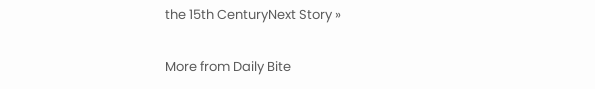the 15th CenturyNext Story »

More from Daily Bite